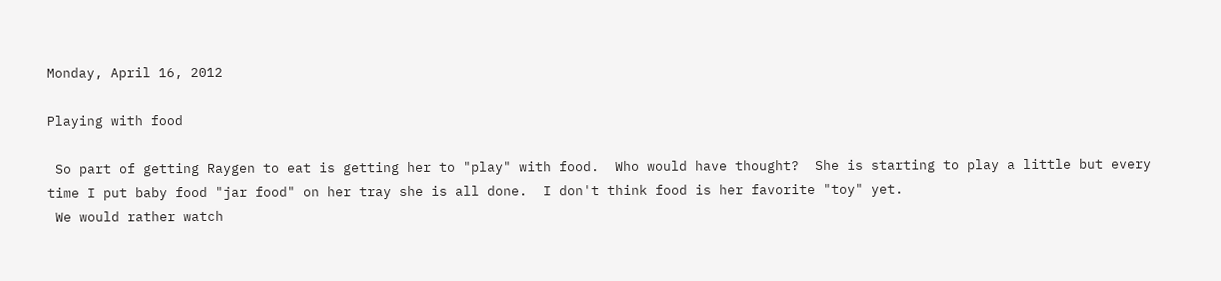Monday, April 16, 2012

Playing with food

 So part of getting Raygen to eat is getting her to "play" with food.  Who would have thought?  She is starting to play a little but every time I put baby food "jar food" on her tray she is all done.  I don't think food is her favorite "toy" yet.
 We would rather watch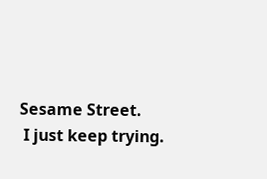Sesame Street.
 I just keep trying.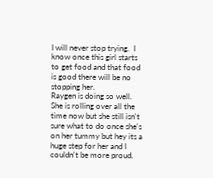I will never stop trying.  I know once this girl starts to get food and that food is good there will be no stopping her.
Raygen is doing so well.  She is rolling over all the time now but she still isn't sure what to do once she's on her tummy but hey its a huge step for her and I couldn't be more proud.